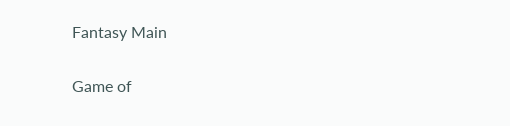Fantasy Main

Game of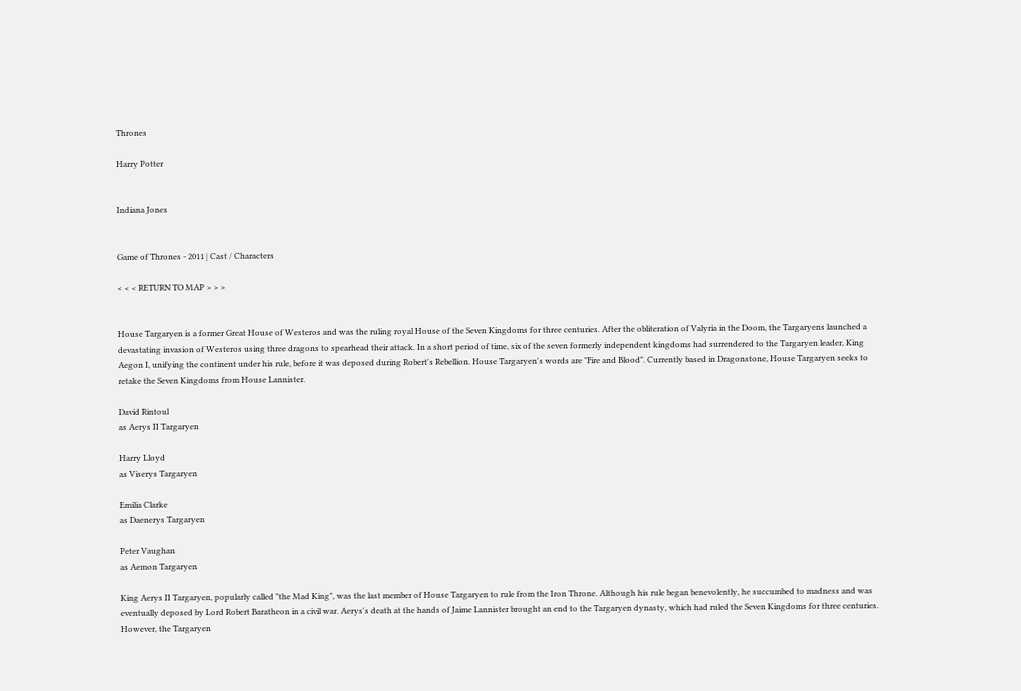Thrones

Harry Potter


Indiana Jones


Game of Thrones - 2011 | Cast / Characters

< < < RETURN TO MAP > > >


House Targaryen is a former Great House of Westeros and was the ruling royal House of the Seven Kingdoms for three centuries. After the obliteration of Valyria in the Doom, the Targaryens launched a devastating invasion of Westeros using three dragons to spearhead their attack. In a short period of time, six of the seven formerly independent kingdoms had surrendered to the Targaryen leader, King Aegon I, unifying the continent under his rule, before it was deposed during Robert's Rebellion. House Targaryen's words are "Fire and Blood". Currently based in Dragonstone, House Targaryen seeks to retake the Seven Kingdoms from House Lannister.

David Rintoul
as Aerys II Targaryen

Harry Lloyd
as Viserys Targaryen

Emilia Clarke
as Daenerys Targaryen

Peter Vaughan
as Aemon Targaryen

King Aerys II Targaryen, popularly called "the Mad King", was the last member of House Targaryen to rule from the Iron Throne. Although his rule began benevolently, he succumbed to madness and was eventually deposed by Lord Robert Baratheon in a civil war. Aerys's death at the hands of Jaime Lannister brought an end to the Targaryen dynasty, which had ruled the Seven Kingdoms for three centuries. However, the Targaryen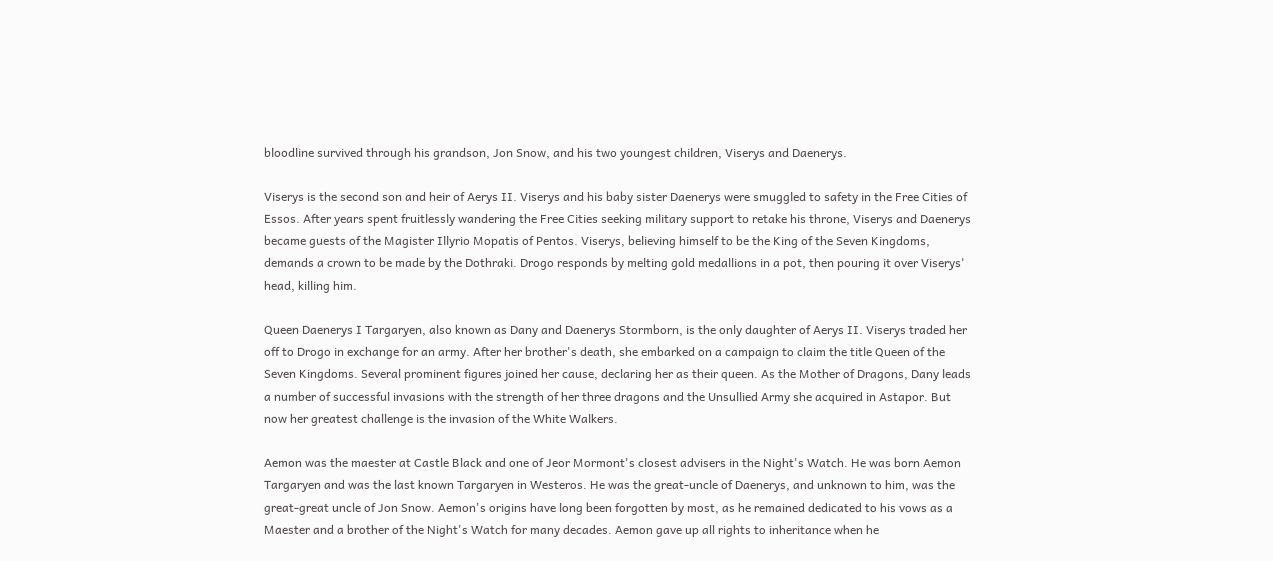bloodline survived through his grandson, Jon Snow, and his two youngest children, Viserys and Daenerys.

Viserys is the second son and heir of Aerys II. Viserys and his baby sister Daenerys were smuggled to safety in the Free Cities of Essos. After years spent fruitlessly wandering the Free Cities seeking military support to retake his throne, Viserys and Daenerys became guests of the Magister Illyrio Mopatis of Pentos. Viserys, believing himself to be the King of the Seven Kingdoms, demands a crown to be made by the Dothraki. Drogo responds by melting gold medallions in a pot, then pouring it over Viserys' head, killing him.

Queen Daenerys I Targaryen, also known as Dany and Daenerys Stormborn, is the only daughter of Aerys II. Viserys traded her off to Drogo in exchange for an army. After her brother's death, she embarked on a campaign to claim the title Queen of the Seven Kingdoms. Several prominent figures joined her cause, declaring her as their queen. As the Mother of Dragons, Dany leads a number of successful invasions with the strength of her three dragons and the Unsullied Army she acquired in Astapor. But now her greatest challenge is the invasion of the White Walkers.

Aemon was the maester at Castle Black and one of Jeor Mormont's closest advisers in the Night's Watch. He was born Aemon Targaryen and was the last known Targaryen in Westeros. He was the great-uncle of Daenerys, and unknown to him, was the great-great uncle of Jon Snow. Aemon's origins have long been forgotten by most, as he remained dedicated to his vows as a Maester and a brother of the Night's Watch for many decades. Aemon gave up all rights to inheritance when he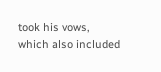took his vows, which also included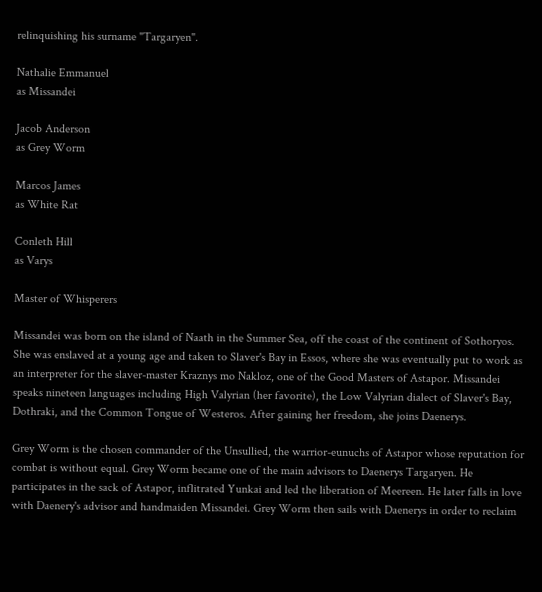relinquishing his surname "Targaryen".

Nathalie Emmanuel
as Missandei

Jacob Anderson
as Grey Worm

Marcos James
as White Rat

Conleth Hill
as Varys

Master of Whisperers

Missandei was born on the island of Naath in the Summer Sea, off the coast of the continent of Sothoryos. She was enslaved at a young age and taken to Slaver's Bay in Essos, where she was eventually put to work as an interpreter for the slaver-master Kraznys mo Nakloz, one of the Good Masters of Astapor. Missandei speaks nineteen languages including High Valyrian (her favorite), the Low Valyrian dialect of Slaver's Bay, Dothraki, and the Common Tongue of Westeros. After gaining her freedom, she joins Daenerys.

Grey Worm is the chosen commander of the Unsullied, the warrior-eunuchs of Astapor whose reputation for combat is without equal. Grey Worm became one of the main advisors to Daenerys Targaryen. He participates in the sack of Astapor, inflitrated Yunkai and led the liberation of Meereen. He later falls in love with Daenery's advisor and handmaiden Missandei. Grey Worm then sails with Daenerys in order to reclaim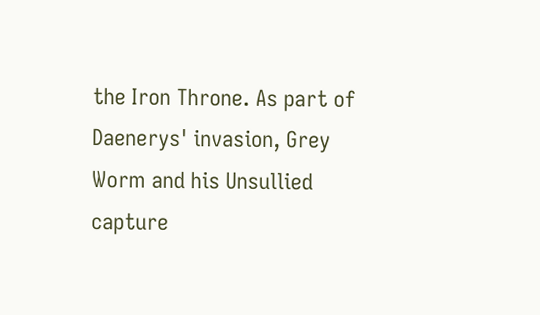the Iron Throne. As part of Daenerys' invasion, Grey Worm and his Unsullied capture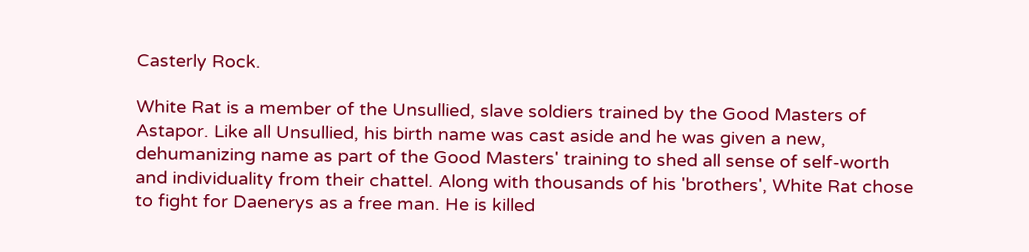Casterly Rock.

White Rat is a member of the Unsullied, slave soldiers trained by the Good Masters of Astapor. Like all Unsullied, his birth name was cast aside and he was given a new, dehumanizing name as part of the Good Masters' training to shed all sense of self-worth and individuality from their chattel. Along with thousands of his 'brothers', White Rat chose to fight for Daenerys as a free man. He is killed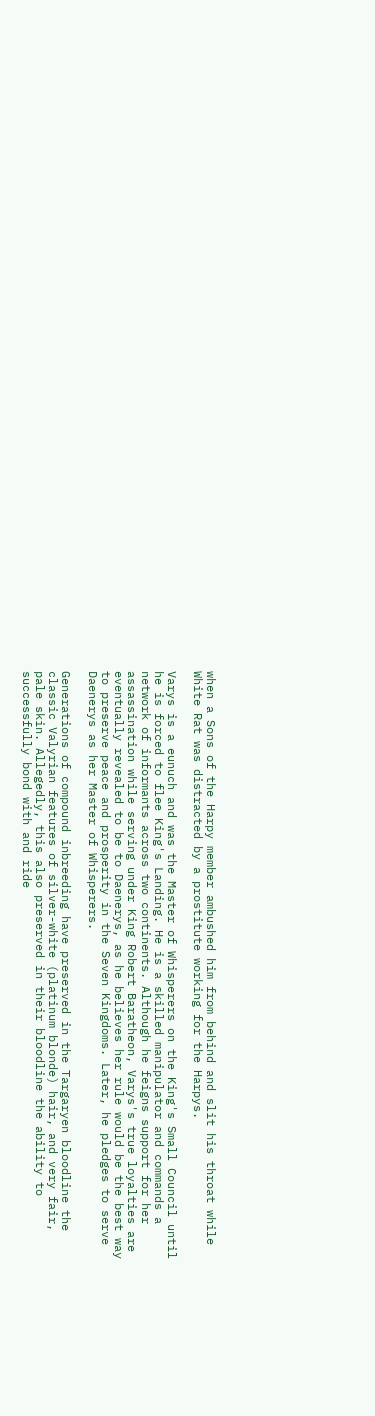when a Sons of the Harpy member ambushed him from behind and slit his throat while White Rat was distracted by a prostitute working for the Harpys.

Varys is a eunuch and was the Master of Whisperers on the King's Small Council until he is forced to flee King's Landing. He is a skilled manipulator and commands a network of informants across two continents. Although he feigns support for her assassination while serving under King Robert Baratheon, Varys's true loyalties are eventually revealed to be to Daenerys, as he believes her rule would be the best way to preserve peace and prosperity in the Seven Kingdoms. Later, he pledges to serve Daenerys as her Master of Whisperers.

Generations of compound inbreeding have preserved in the Targaryen bloodline the classic Valyrian features of silver-white (platinum blonde) hair, and very fair, pale skin. Allegedly, this also preserved in their bloodline the ability to successfully bond with and ride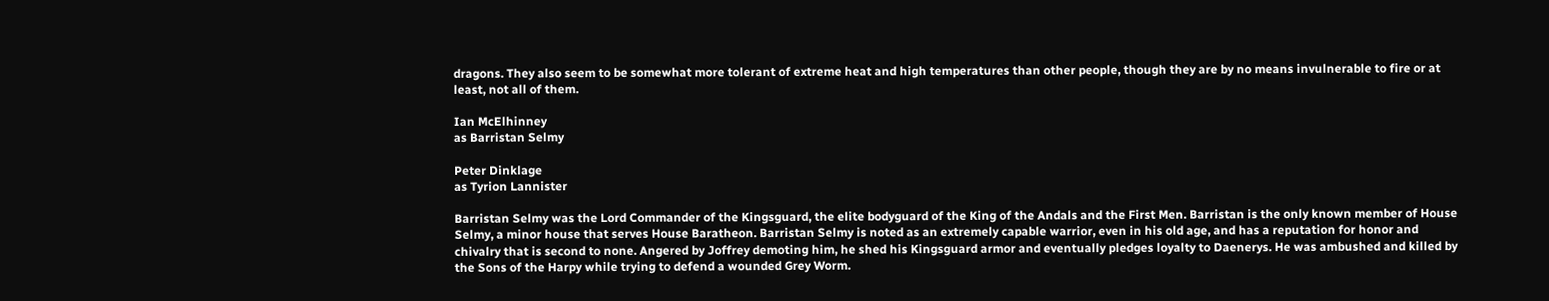dragons. They also seem to be somewhat more tolerant of extreme heat and high temperatures than other people, though they are by no means invulnerable to fire or at least, not all of them.

Ian McElhinney
as Barristan Selmy

Peter Dinklage
as Tyrion Lannister

Barristan Selmy was the Lord Commander of the Kingsguard, the elite bodyguard of the King of the Andals and the First Men. Barristan is the only known member of House Selmy, a minor house that serves House Baratheon. Barristan Selmy is noted as an extremely capable warrior, even in his old age, and has a reputation for honor and chivalry that is second to none. Angered by Joffrey demoting him, he shed his Kingsguard armor and eventually pledges loyalty to Daenerys. He was ambushed and killed by the Sons of the Harpy while trying to defend a wounded Grey Worm.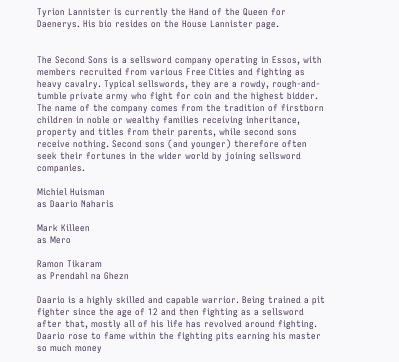Tyrion Lannister is currently the Hand of the Queen for Daenerys. His bio resides on the House Lannister page.


The Second Sons is a sellsword company operating in Essos, with members recruited from various Free Cities and fighting as heavy cavalry. Typical sellswords, they are a rowdy, rough-and-tumble private army who fight for coin and the highest bidder. The name of the company comes from the tradition of firstborn children in noble or wealthy families receiving inheritance, property and titles from their parents, while second sons receive nothing. Second sons (and younger) therefore often seek their fortunes in the wider world by joining sellsword companies.

Michiel Huisman
as Daario Naharis

Mark Killeen
as Mero

Ramon Tikaram
as Prendahl na Ghezn

Daario is a highly skilled and capable warrior. Being trained a pit fighter since the age of 12 and then fighting as a sellsword after that, mostly all of his life has revolved around fighting. Daario rose to fame within the fighting pits earning his master so much money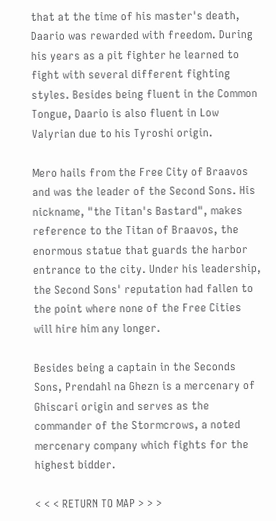that at the time of his master's death, Daario was rewarded with freedom. During his years as a pit fighter he learned to fight with several different fighting styles. Besides being fluent in the Common Tongue, Daario is also fluent in Low Valyrian due to his Tyroshi origin.

Mero hails from the Free City of Braavos and was the leader of the Second Sons. His nickname, "the Titan's Bastard", makes reference to the Titan of Braavos, the enormous statue that guards the harbor entrance to the city. Under his leadership, the Second Sons' reputation had fallen to the point where none of the Free Cities will hire him any longer.

Besides being a captain in the Seconds Sons, Prendahl na Ghezn is a mercenary of Ghiscari origin and serves as the commander of the Stormcrows, a noted mercenary company which fights for the highest bidder.

< < < RETURN TO MAP > > >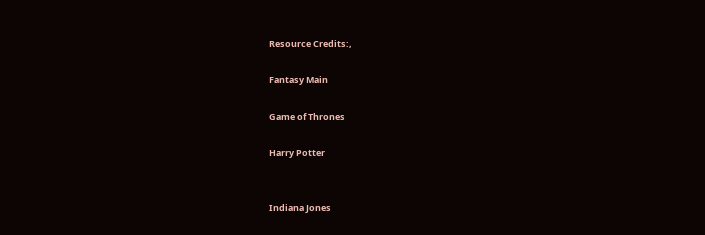Resource Credits:,

Fantasy Main

Game of Thrones

Harry Potter


Indiana Jones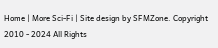Home | More Sci-Fi | Site design by SFMZone. Copyright 2010 - 2024 All Rights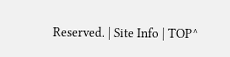Reserved. | Site Info | TOP^